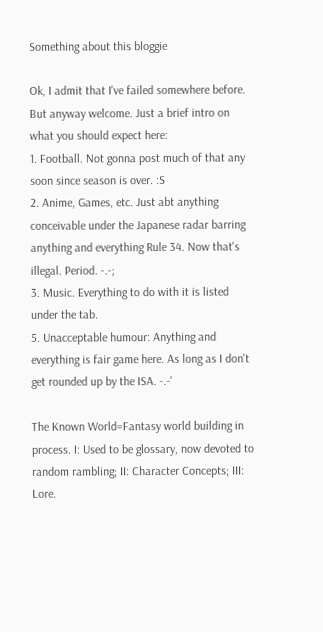Something about this bloggie

Ok, I admit that I've failed somewhere before. But anyway welcome. Just a brief intro on what you should expect here:
1. Football. Not gonna post much of that any soon since season is over. :S
2. Anime, Games, etc. Just abt anything conceivable under the Japanese radar barring anything and everything Rule 34. Now that's illegal. Period. -.-;
3. Music. Everything to do with it is listed under the tab.
5. Unacceptable humour: Anything and everything is fair game here. As long as I don't get rounded up by the ISA. -.-'

The Known World=Fantasy world building in process. I: Used to be glossary, now devoted to random rambling; II: Character Concepts; III: Lore.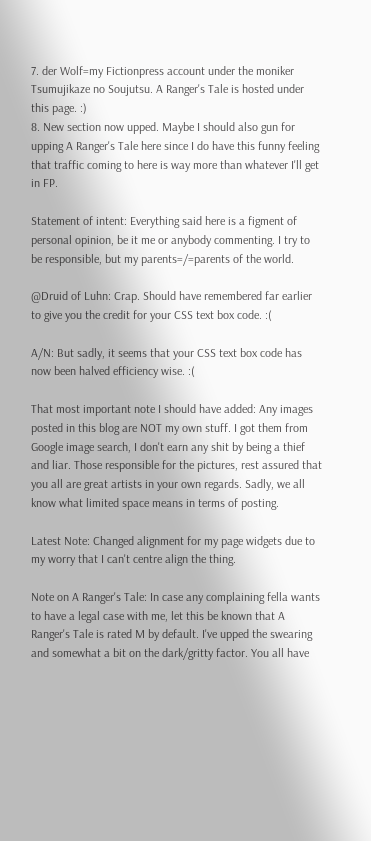7. der Wolf=my Fictionpress account under the moniker Tsumujikaze no Soujutsu. A Ranger's Tale is hosted under this page. :)
8. New section now upped. Maybe I should also gun for upping A Ranger's Tale here since I do have this funny feeling that traffic coming to here is way more than whatever I'll get in FP.

Statement of intent: Everything said here is a figment of personal opinion, be it me or anybody commenting. I try to be responsible, but my parents=/=parents of the world.

@Druid of Luhn: Crap. Should have remembered far earlier to give you the credit for your CSS text box code. :(

A/N: But sadly, it seems that your CSS text box code has now been halved efficiency wise. :(

That most important note I should have added: Any images posted in this blog are NOT my own stuff. I got them from Google image search, I don't earn any shit by being a thief and liar. Those responsible for the pictures, rest assured that you all are great artists in your own regards. Sadly, we all know what limited space means in terms of posting.

Latest Note: Changed alignment for my page widgets due to my worry that I can't centre align the thing.

Note on A Ranger's Tale: In case any complaining fella wants to have a legal case with me, let this be known that A Ranger's Tale is rated M by default. I've upped the swearing and somewhat a bit on the dark/gritty factor. You all have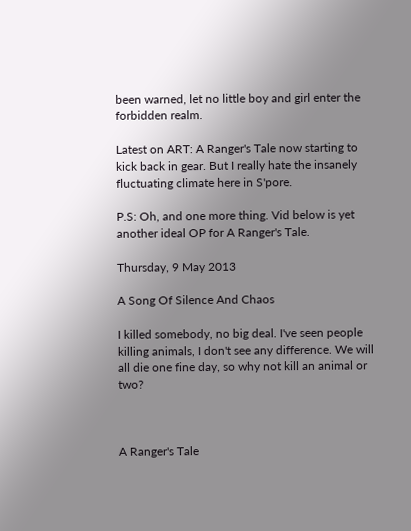been warned, let no little boy and girl enter the forbidden realm.

Latest on ART: A Ranger's Tale now starting to kick back in gear. But I really hate the insanely fluctuating climate here in S'pore.

P.S: Oh, and one more thing. Vid below is yet another ideal OP for A Ranger's Tale.

Thursday, 9 May 2013

A Song Of Silence And Chaos

I killed somebody, no big deal. I've seen people killing animals, I don't see any difference. We will all die one fine day, so why not kill an animal or two?



A Ranger's Tale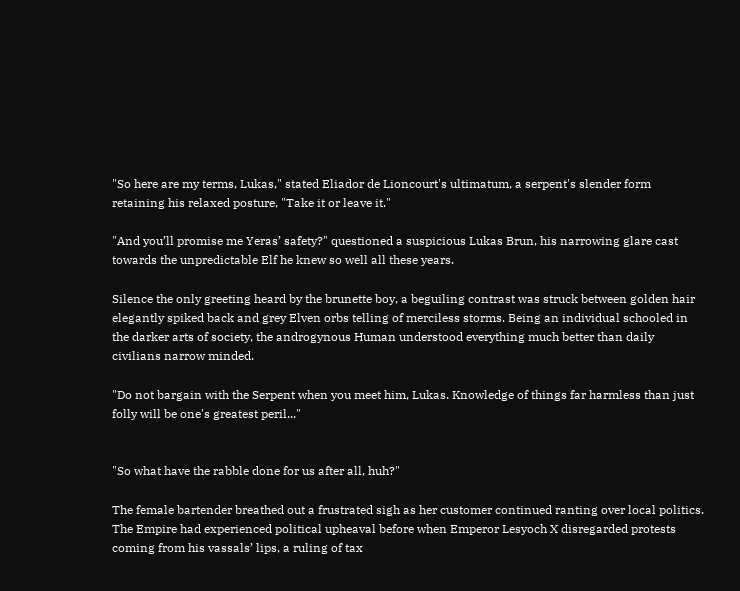"So here are my terms, Lukas," stated Eliador de Lioncourt's ultimatum, a serpent's slender form retaining his relaxed posture, "Take it or leave it."

"And you’ll promise me Yeras’ safety?" questioned a suspicious Lukas Brun, his narrowing glare cast towards the unpredictable Elf he knew so well all these years.

Silence the only greeting heard by the brunette boy, a beguiling contrast was struck between golden hair elegantly spiked back and grey Elven orbs telling of merciless storms. Being an individual schooled in the darker arts of society, the androgynous Human understood everything much better than daily civilians narrow minded.

"Do not bargain with the Serpent when you meet him, Lukas. Knowledge of things far harmless than just folly will be one's greatest peril..."


"So what have the rabble done for us after all, huh?"

The female bartender breathed out a frustrated sigh as her customer continued ranting over local politics. The Empire had experienced political upheaval before when Emperor Lesyoch X disregarded protests coming from his vassals’ lips, a ruling of tax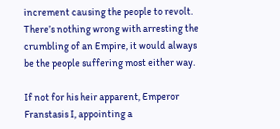increment causing the people to revolt. There’s nothing wrong with arresting the crumbling of an Empire, it would always be the people suffering most either way.

If not for his heir apparent, Emperor Franstasis I, appointing a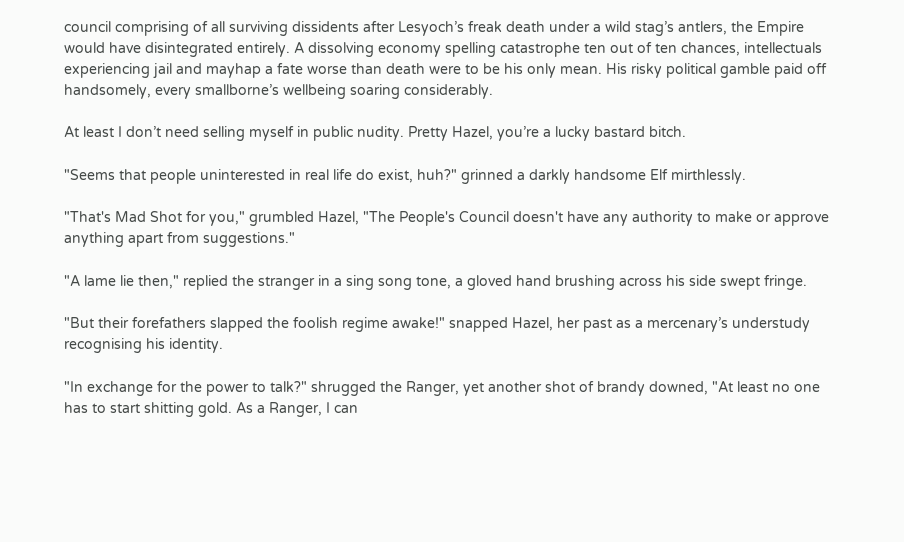council comprising of all surviving dissidents after Lesyoch’s freak death under a wild stag’s antlers, the Empire would have disintegrated entirely. A dissolving economy spelling catastrophe ten out of ten chances, intellectuals experiencing jail and mayhap a fate worse than death were to be his only mean. His risky political gamble paid off handsomely, every smallborne’s wellbeing soaring considerably.

At least I don’t need selling myself in public nudity. Pretty Hazel, you’re a lucky bastard bitch.

"Seems that people uninterested in real life do exist, huh?" grinned a darkly handsome Elf mirthlessly.

"That's Mad Shot for you," grumbled Hazel, "The People's Council doesn't have any authority to make or approve anything apart from suggestions."

"A lame lie then," replied the stranger in a sing song tone, a gloved hand brushing across his side swept fringe.

"But their forefathers slapped the foolish regime awake!" snapped Hazel, her past as a mercenary’s understudy recognising his identity.

"In exchange for the power to talk?" shrugged the Ranger, yet another shot of brandy downed, "At least no one has to start shitting gold. As a Ranger, I can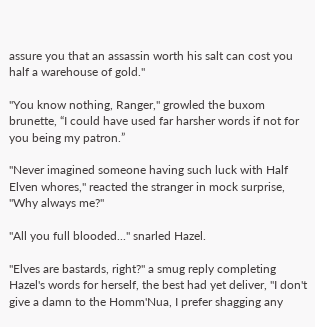assure you that an assassin worth his salt can cost you half a warehouse of gold."

"You know nothing, Ranger," growled the buxom brunette, “I could have used far harsher words if not for you being my patron.”

"Never imagined someone having such luck with Half Elven whores," reacted the stranger in mock surprise, "Why always me?"

"All you full blooded..." snarled Hazel.

"Elves are bastards, right?" a smug reply completing Hazel's words for herself, the best had yet deliver, "I don't give a damn to the Homm'Nua, I prefer shagging any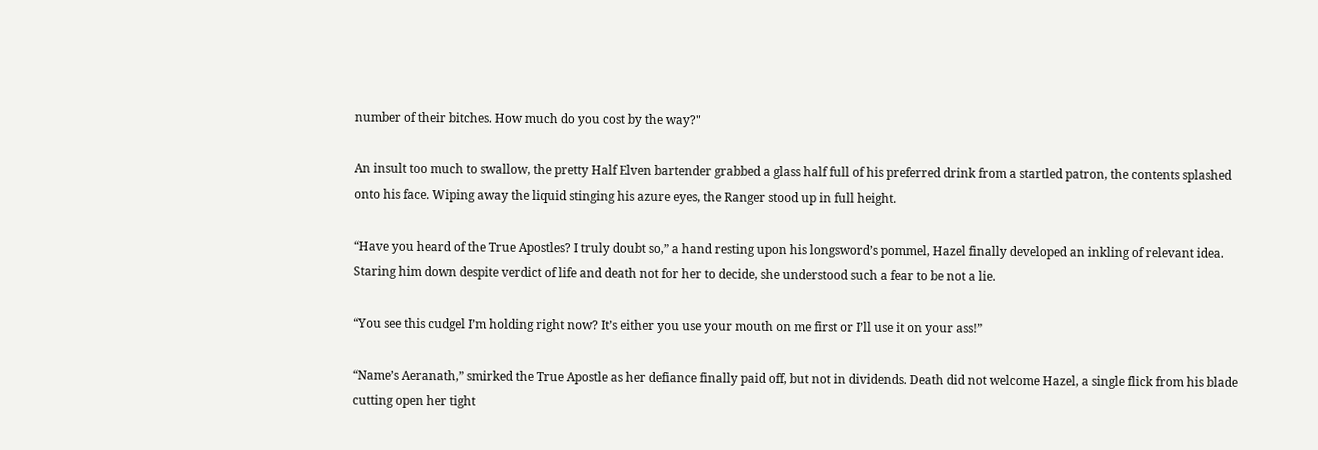number of their bitches. How much do you cost by the way?"

An insult too much to swallow, the pretty Half Elven bartender grabbed a glass half full of his preferred drink from a startled patron, the contents splashed onto his face. Wiping away the liquid stinging his azure eyes, the Ranger stood up in full height.

“Have you heard of the True Apostles? I truly doubt so,” a hand resting upon his longsword’s pommel, Hazel finally developed an inkling of relevant idea. Staring him down despite verdict of life and death not for her to decide, she understood such a fear to be not a lie.

“You see this cudgel I’m holding right now? It’s either you use your mouth on me first or I’ll use it on your ass!”

“Name’s Aeranath,” smirked the True Apostle as her defiance finally paid off, but not in dividends. Death did not welcome Hazel, a single flick from his blade cutting open her tight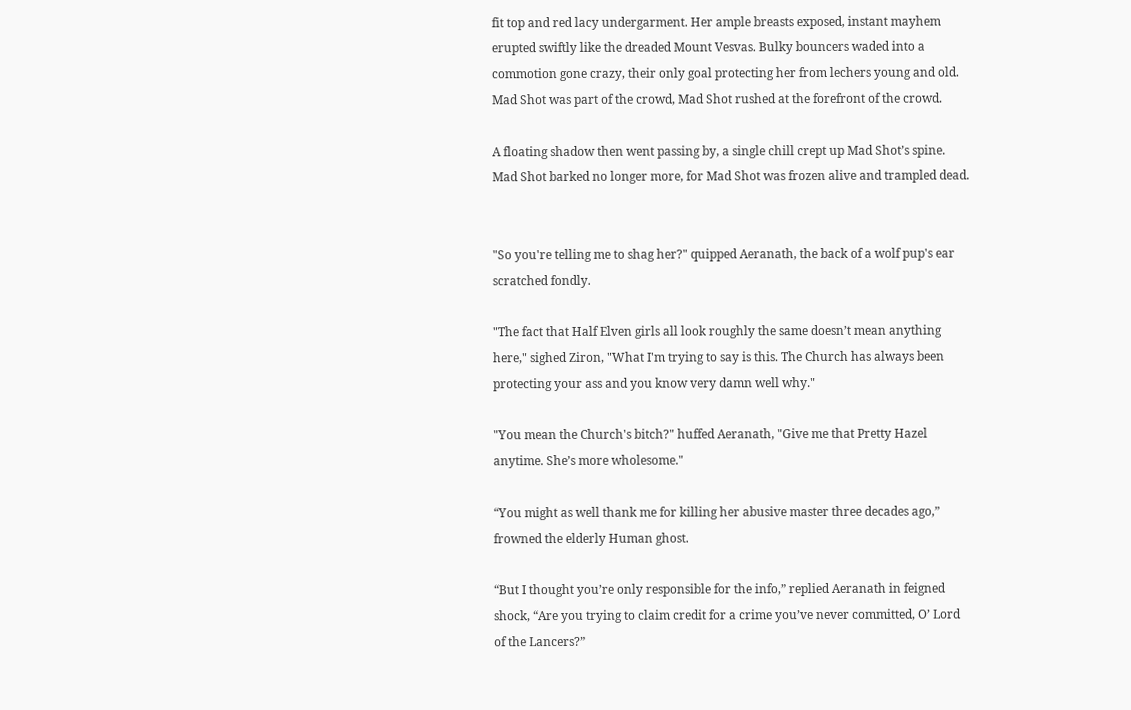fit top and red lacy undergarment. Her ample breasts exposed, instant mayhem erupted swiftly like the dreaded Mount Vesvas. Bulky bouncers waded into a commotion gone crazy, their only goal protecting her from lechers young and old. Mad Shot was part of the crowd, Mad Shot rushed at the forefront of the crowd.

A floating shadow then went passing by, a single chill crept up Mad Shot’s spine. Mad Shot barked no longer more, for Mad Shot was frozen alive and trampled dead.


"So you're telling me to shag her?" quipped Aeranath, the back of a wolf pup's ear scratched fondly.

"The fact that Half Elven girls all look roughly the same doesn’t mean anything here," sighed Ziron, "What I'm trying to say is this. The Church has always been protecting your ass and you know very damn well why."

"You mean the Church's bitch?" huffed Aeranath, "Give me that Pretty Hazel anytime. She’s more wholesome."

“You might as well thank me for killing her abusive master three decades ago,” frowned the elderly Human ghost.

“But I thought you’re only responsible for the info,” replied Aeranath in feigned shock, “Are you trying to claim credit for a crime you’ve never committed, O’ Lord of the Lancers?”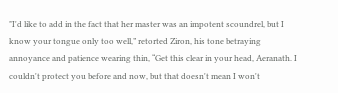"I'd like to add in the fact that her master was an impotent scoundrel, but I know your tongue only too well,” retorted Ziron, his tone betraying annoyance and patience wearing thin, “Get this clear in your head, Aeranath. I couldn't protect you before and now, but that doesn't mean I won't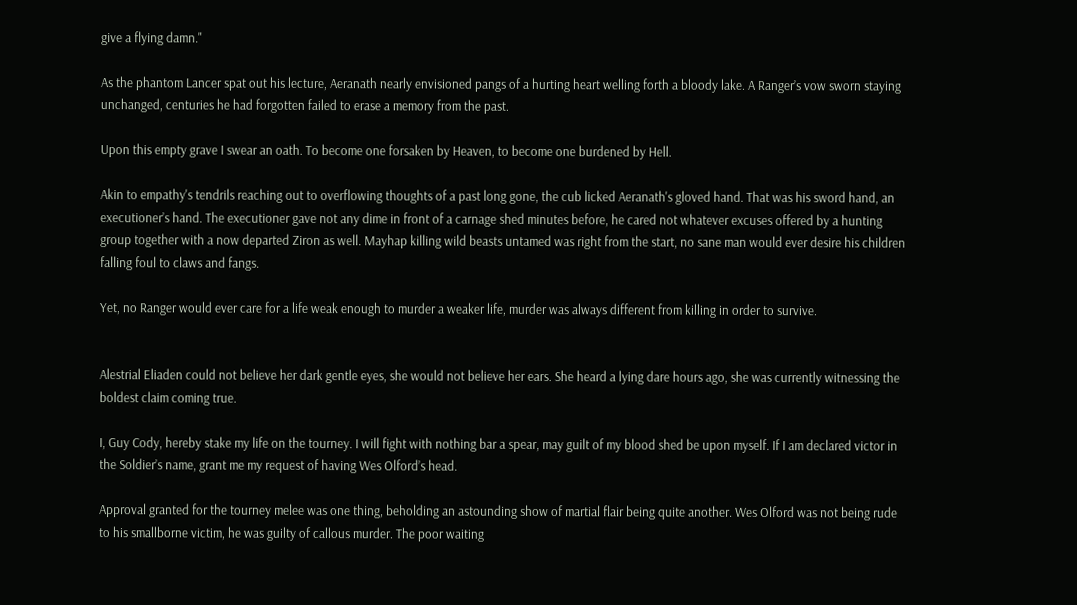give a flying damn."

As the phantom Lancer spat out his lecture, Aeranath nearly envisioned pangs of a hurting heart welling forth a bloody lake. A Ranger’s vow sworn staying unchanged, centuries he had forgotten failed to erase a memory from the past.

Upon this empty grave I swear an oath. To become one forsaken by Heaven, to become one burdened by Hell.

Akin to empathy's tendrils reaching out to overflowing thoughts of a past long gone, the cub licked Aeranath's gloved hand. That was his sword hand, an executioner’s hand. The executioner gave not any dime in front of a carnage shed minutes before, he cared not whatever excuses offered by a hunting group together with a now departed Ziron as well. Mayhap killing wild beasts untamed was right from the start, no sane man would ever desire his children falling foul to claws and fangs.

Yet, no Ranger would ever care for a life weak enough to murder a weaker life, murder was always different from killing in order to survive.


Alestrial Eliaden could not believe her dark gentle eyes, she would not believe her ears. She heard a lying dare hours ago, she was currently witnessing the boldest claim coming true.

I, Guy Cody, hereby stake my life on the tourney. I will fight with nothing bar a spear, may guilt of my blood shed be upon myself. If I am declared victor in the Soldier’s name, grant me my request of having Wes Olford’s head.

Approval granted for the tourney melee was one thing, beholding an astounding show of martial flair being quite another. Wes Olford was not being rude to his smallborne victim, he was guilty of callous murder. The poor waiting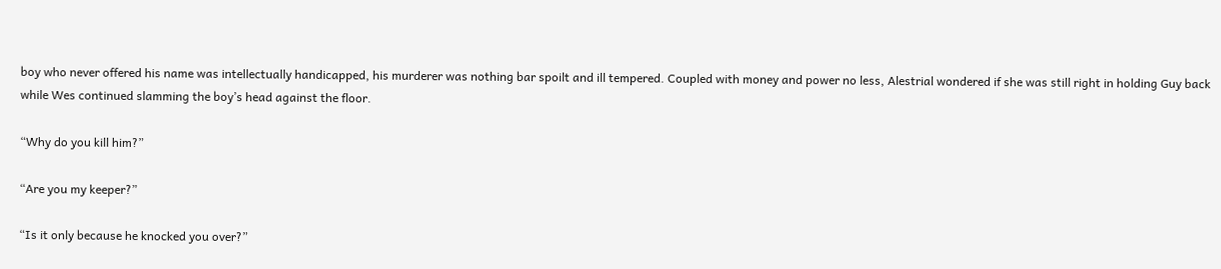boy who never offered his name was intellectually handicapped, his murderer was nothing bar spoilt and ill tempered. Coupled with money and power no less, Alestrial wondered if she was still right in holding Guy back while Wes continued slamming the boy’s head against the floor.

“Why do you kill him?”

“Are you my keeper?”

“Is it only because he knocked you over?”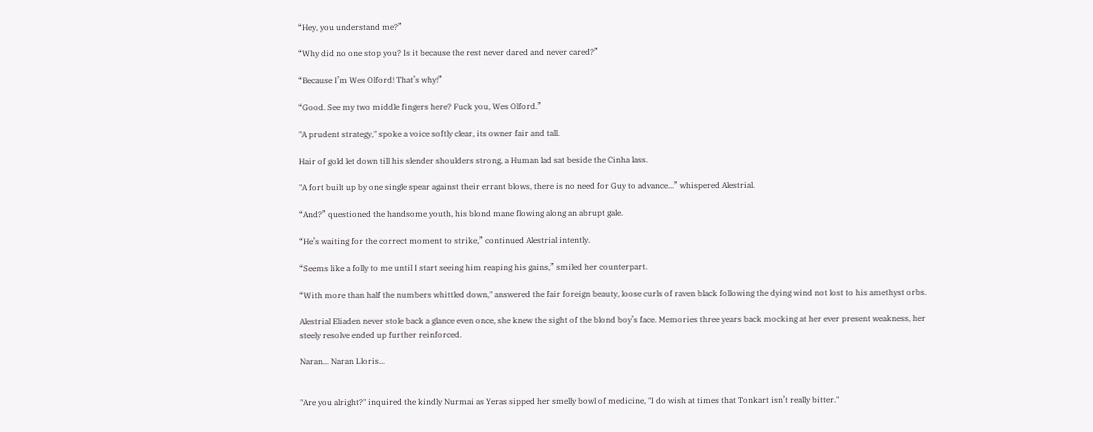“Hey, you understand me?”

“Why did no one stop you? Is it because the rest never dared and never cared?”

“Because I’m Wes Olford! That’s why!”

“Good. See my two middle fingers here? Fuck you, Wes Olford.”

"A prudent strategy," spoke a voice softly clear, its owner fair and tall.

Hair of gold let down till his slender shoulders strong, a Human lad sat beside the Cinha lass.

"A fort built up by one single spear against their errant blows, there is no need for Guy to advance...” whispered Alestrial.

“And?” questioned the handsome youth, his blond mane flowing along an abrupt gale.

“He’s waiting for the correct moment to strike,” continued Alestrial intently.

“Seems like a folly to me until I start seeing him reaping his gains,” smiled her counterpart.

“With more than half the numbers whittled down," answered the fair foreign beauty, loose curls of raven black following the dying wind not lost to his amethyst orbs.

Alestrial Eliaden never stole back a glance even once, she knew the sight of the blond boy’s face. Memories three years back mocking at her ever present weakness, her steely resolve ended up further reinforced.

Naran... Naran Lloris...


"Are you alright?" inquired the kindly Nurmai as Yeras sipped her smelly bowl of medicine, "I do wish at times that Tonkart isn’t really bitter."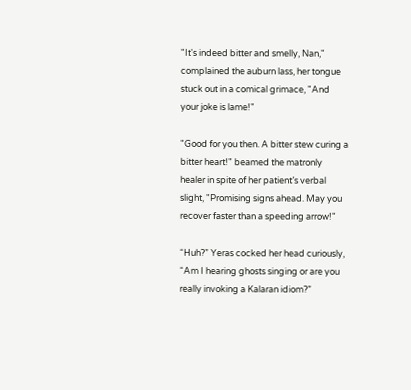"It's indeed bitter and smelly, Nan," complained the auburn lass, her tongue stuck out in a comical grimace, "And your joke is lame!"

"Good for you then. A bitter stew curing a bitter heart!" beamed the matronly healer in spite of her patient’s verbal slight, "Promising signs ahead. May you recover faster than a speeding arrow!"

“Huh?” Yeras cocked her head curiously, “Am I hearing ghosts singing or are you really invoking a Kalaran idiom?”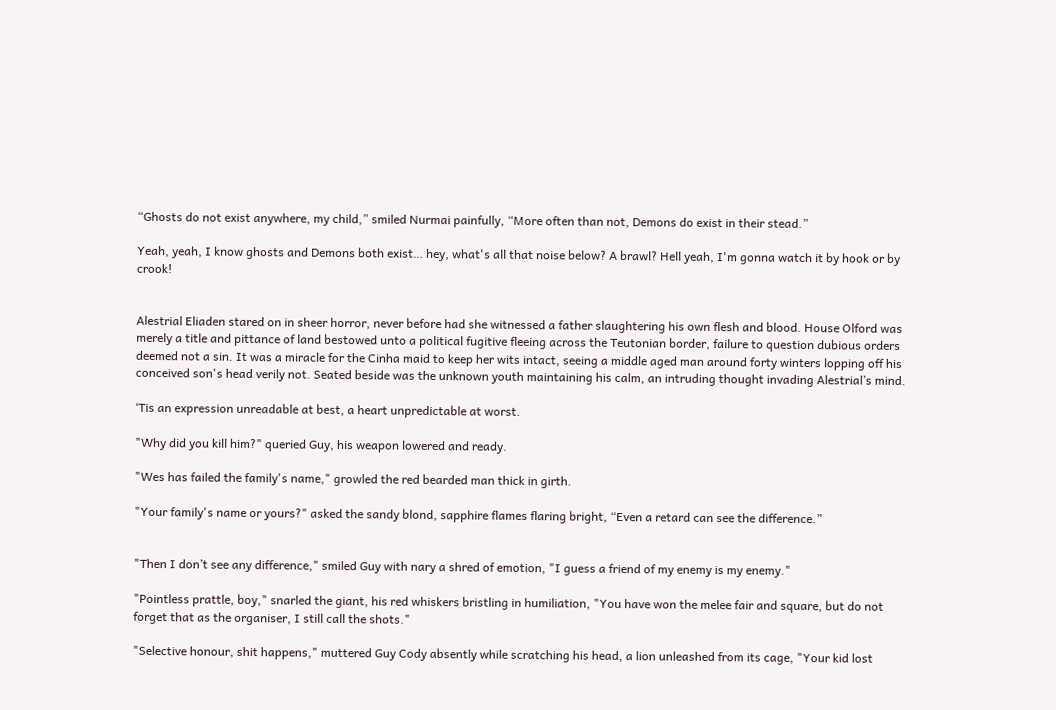“Ghosts do not exist anywhere, my child,” smiled Nurmai painfully, “More often than not, Demons do exist in their stead.”

Yeah, yeah, I know ghosts and Demons both exist… hey, what's all that noise below? A brawl? Hell yeah, I'm gonna watch it by hook or by crook!


Alestrial Eliaden stared on in sheer horror, never before had she witnessed a father slaughtering his own flesh and blood. House Olford was merely a title and pittance of land bestowed unto a political fugitive fleeing across the Teutonian border, failure to question dubious orders deemed not a sin. It was a miracle for the Cinha maid to keep her wits intact, seeing a middle aged man around forty winters lopping off his conceived son's head verily not. Seated beside was the unknown youth maintaining his calm, an intruding thought invading Alestrial’s mind.

‘Tis an expression unreadable at best, a heart unpredictable at worst.

"Why did you kill him?" queried Guy, his weapon lowered and ready.

"Wes has failed the family's name," growled the red bearded man thick in girth.

"Your family's name or yours?" asked the sandy blond, sapphire flames flaring bright, “Even a retard can see the difference.”


"Then I don’t see any difference," smiled Guy with nary a shred of emotion, "I guess a friend of my enemy is my enemy."

"Pointless prattle, boy," snarled the giant, his red whiskers bristling in humiliation, "You have won the melee fair and square, but do not forget that as the organiser, I still call the shots."

"Selective honour, shit happens," muttered Guy Cody absently while scratching his head, a lion unleashed from its cage, "Your kid lost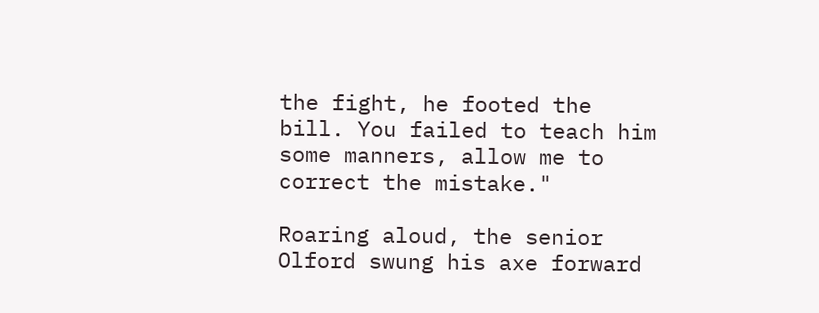the fight, he footed the bill. You failed to teach him some manners, allow me to correct the mistake."

Roaring aloud, the senior Olford swung his axe forward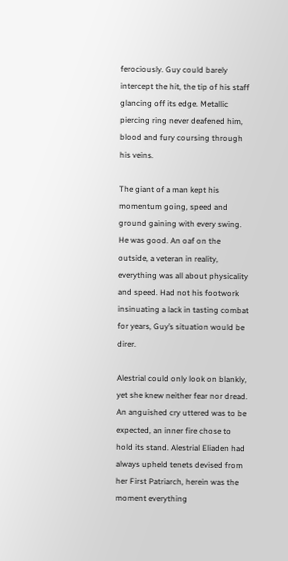ferociously. Guy could barely intercept the hit, the tip of his staff glancing off its edge. Metallic piercing ring never deafened him, blood and fury coursing through his veins.

The giant of a man kept his momentum going, speed and ground gaining with every swing. He was good. An oaf on the outside, a veteran in reality, everything was all about physicality and speed. Had not his footwork insinuating a lack in tasting combat for years, Guy’s situation would be direr.

Alestrial could only look on blankly, yet she knew neither fear nor dread. An anguished cry uttered was to be expected, an inner fire chose to hold its stand. Alestrial Eliaden had always upheld tenets devised from her First Patriarch, herein was the moment everything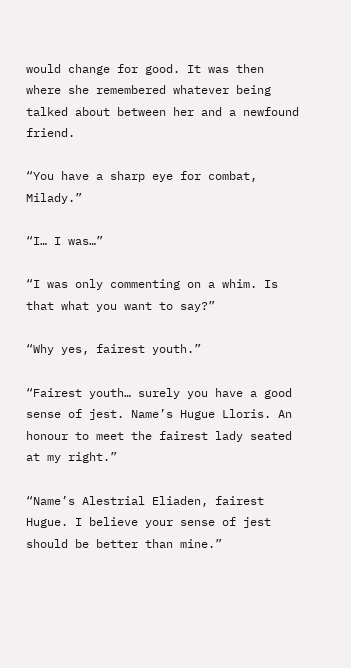would change for good. It was then where she remembered whatever being talked about between her and a newfound friend.

“You have a sharp eye for combat, Milady.”

“I… I was…”

“I was only commenting on a whim. Is that what you want to say?”

“Why yes, fairest youth.”

“Fairest youth… surely you have a good sense of jest. Name’s Hugue Lloris. An honour to meet the fairest lady seated at my right.”

“Name’s Alestrial Eliaden, fairest Hugue. I believe your sense of jest should be better than mine.”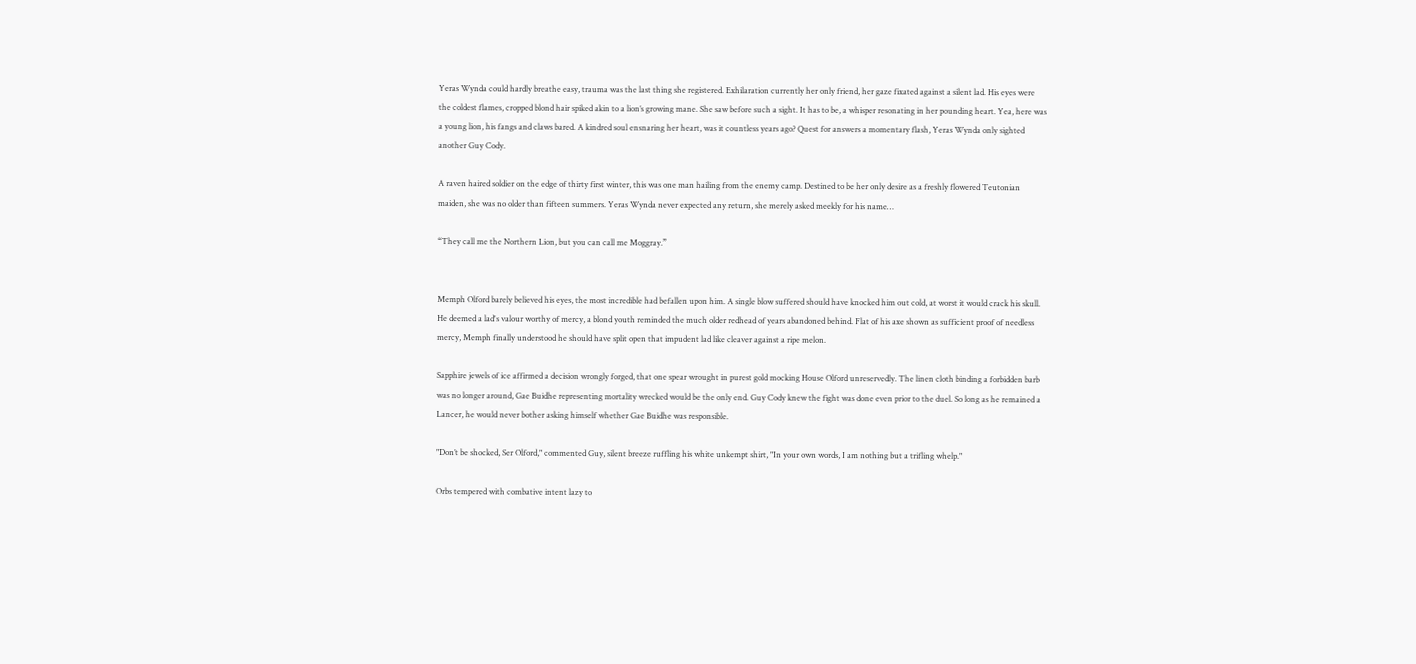Yeras Wynda could hardly breathe easy, trauma was the last thing she registered. Exhilaration currently her only friend, her gaze fixated against a silent lad. His eyes were the coldest flames, cropped blond hair spiked akin to a lion’s growing mane. She saw before such a sight. It has to be, a whisper resonating in her pounding heart. Yea, here was a young lion, his fangs and claws bared. A kindred soul ensnaring her heart, was it countless years ago? Quest for answers a momentary flash, Yeras Wynda only sighted another Guy Cody.

A raven haired soldier on the edge of thirty first winter, this was one man hailing from the enemy camp. Destined to be her only desire as a freshly flowered Teutonian maiden, she was no older than fifteen summers. Yeras Wynda never expected any return, she merely asked meekly for his name…

“They call me the Northern Lion, but you can call me Moggray.”


Memph Olford barely believed his eyes, the most incredible had befallen upon him. A single blow suffered should have knocked him out cold, at worst it would crack his skull. He deemed a lad's valour worthy of mercy, a blond youth reminded the much older redhead of years abandoned behind. Flat of his axe shown as sufficient proof of needless mercy, Memph finally understood he should have split open that impudent lad like cleaver against a ripe melon.

Sapphire jewels of ice affirmed a decision wrongly forged, that one spear wrought in purest gold mocking House Olford unreservedly. The linen cloth binding a forbidden barb was no longer around, Gae Buidhe representing mortality wrecked would be the only end. Guy Cody knew the fight was done even prior to the duel. So long as he remained a Lancer, he would never bother asking himself whether Gae Buidhe was responsible.

"Don’t be shocked, Ser Olford," commented Guy, silent breeze ruffling his white unkempt shirt, "In your own words, I am nothing but a trifling whelp."

Orbs tempered with combative intent lazy to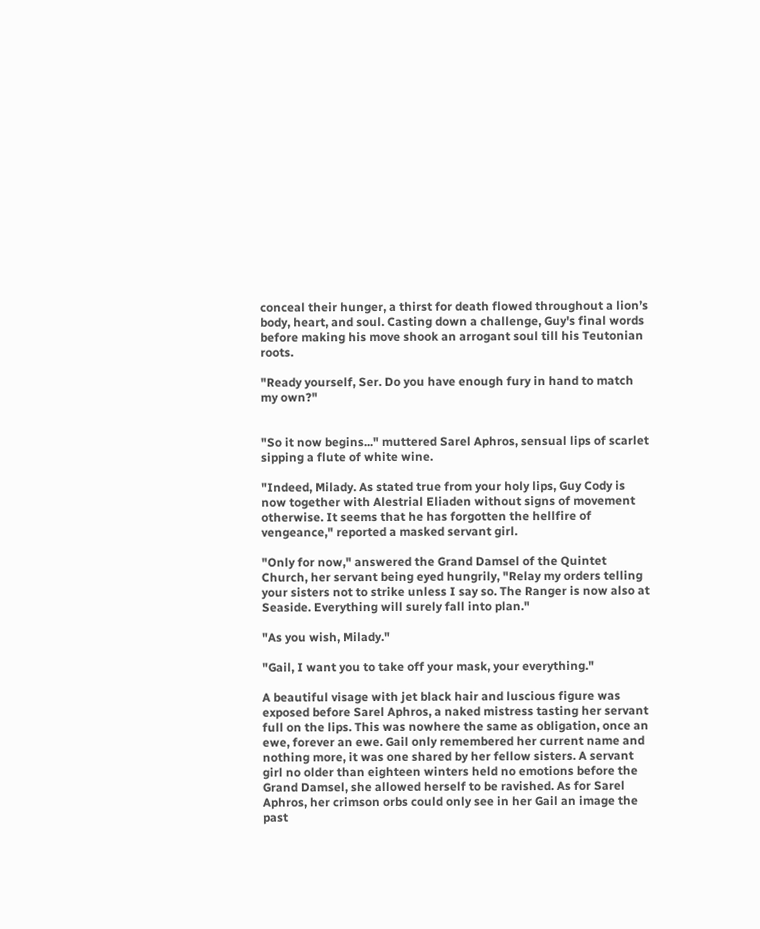conceal their hunger, a thirst for death flowed throughout a lion’s body, heart, and soul. Casting down a challenge, Guy's final words before making his move shook an arrogant soul till his Teutonian roots.

"Ready yourself, Ser. Do you have enough fury in hand to match my own?"


"So it now begins..." muttered Sarel Aphros, sensual lips of scarlet sipping a flute of white wine.

"Indeed, Milady. As stated true from your holy lips, Guy Cody is now together with Alestrial Eliaden without signs of movement otherwise. It seems that he has forgotten the hellfire of vengeance," reported a masked servant girl.

"Only for now," answered the Grand Damsel of the Quintet Church, her servant being eyed hungrily, "Relay my orders telling your sisters not to strike unless I say so. The Ranger is now also at Seaside. Everything will surely fall into plan."

"As you wish, Milady."

"Gail, I want you to take off your mask, your everything."

A beautiful visage with jet black hair and luscious figure was exposed before Sarel Aphros, a naked mistress tasting her servant full on the lips. This was nowhere the same as obligation, once an ewe, forever an ewe. Gail only remembered her current name and nothing more, it was one shared by her fellow sisters. A servant girl no older than eighteen winters held no emotions before the Grand Damsel, she allowed herself to be ravished. As for Sarel Aphros, her crimson orbs could only see in her Gail an image the past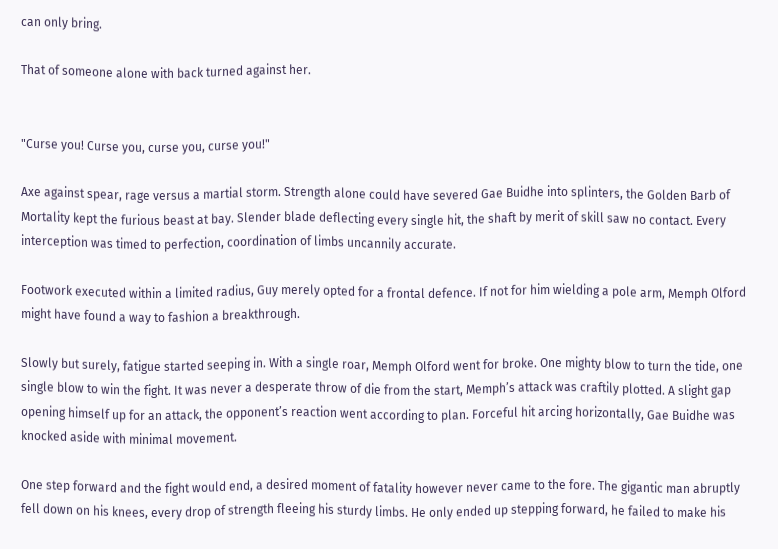can only bring.

That of someone alone with back turned against her.


"Curse you! Curse you, curse you, curse you!"

Axe against spear, rage versus a martial storm. Strength alone could have severed Gae Buidhe into splinters, the Golden Barb of Mortality kept the furious beast at bay. Slender blade deflecting every single hit, the shaft by merit of skill saw no contact. Every interception was timed to perfection, coordination of limbs uncannily accurate.

Footwork executed within a limited radius, Guy merely opted for a frontal defence. If not for him wielding a pole arm, Memph Olford might have found a way to fashion a breakthrough.

Slowly but surely, fatigue started seeping in. With a single roar, Memph Olford went for broke. One mighty blow to turn the tide, one single blow to win the fight. It was never a desperate throw of die from the start, Memph’s attack was craftily plotted. A slight gap opening himself up for an attack, the opponent’s reaction went according to plan. Forceful hit arcing horizontally, Gae Buidhe was knocked aside with minimal movement.

One step forward and the fight would end, a desired moment of fatality however never came to the fore. The gigantic man abruptly fell down on his knees, every drop of strength fleeing his sturdy limbs. He only ended up stepping forward, he failed to make his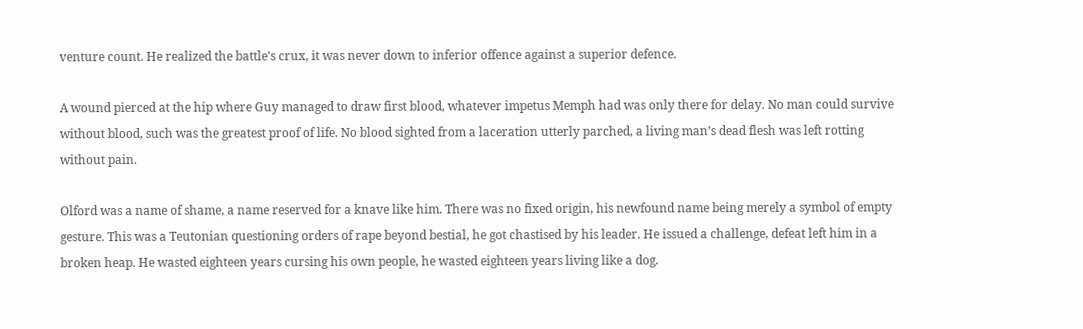venture count. He realized the battle's crux, it was never down to inferior offence against a superior defence.

A wound pierced at the hip where Guy managed to draw first blood, whatever impetus Memph had was only there for delay. No man could survive without blood, such was the greatest proof of life. No blood sighted from a laceration utterly parched, a living man’s dead flesh was left rotting without pain.

Olford was a name of shame, a name reserved for a knave like him. There was no fixed origin, his newfound name being merely a symbol of empty gesture. This was a Teutonian questioning orders of rape beyond bestial, he got chastised by his leader. He issued a challenge, defeat left him in a broken heap. He wasted eighteen years cursing his own people, he wasted eighteen years living like a dog.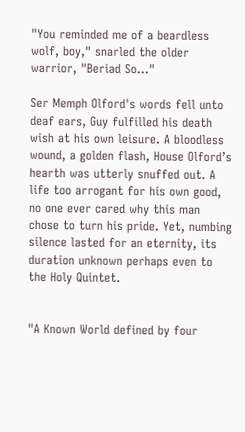"You reminded me of a beardless wolf, boy," snarled the older warrior, "Beriad So..."

Ser Memph Olford's words fell unto deaf ears, Guy fulfilled his death wish at his own leisure. A bloodless wound, a golden flash, House Olford’s hearth was utterly snuffed out. A life too arrogant for his own good, no one ever cared why this man chose to turn his pride. Yet, numbing silence lasted for an eternity, its duration unknown perhaps even to the Holy Quintet.


"A Known World defined by four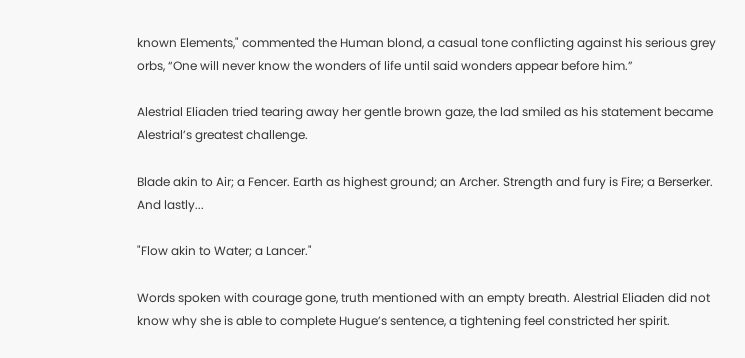known Elements," commented the Human blond, a casual tone conflicting against his serious grey orbs, “One will never know the wonders of life until said wonders appear before him.”

Alestrial Eliaden tried tearing away her gentle brown gaze, the lad smiled as his statement became Alestrial’s greatest challenge.

Blade akin to Air; a Fencer. Earth as highest ground; an Archer. Strength and fury is Fire; a Berserker. And lastly...

"Flow akin to Water; a Lancer."

Words spoken with courage gone, truth mentioned with an empty breath. Alestrial Eliaden did not know why she is able to complete Hugue’s sentence, a tightening feel constricted her spirit.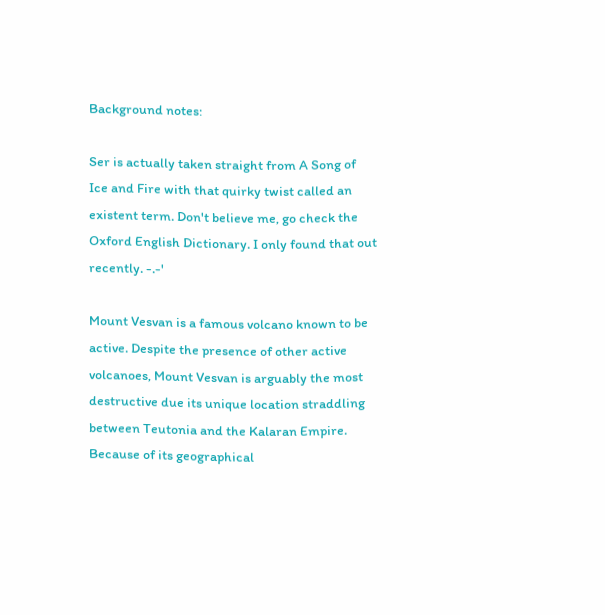Background notes:

Ser is actually taken straight from A Song of Ice and Fire with that quirky twist called an existent term. Don't believe me, go check the Oxford English Dictionary. I only found that out recently. -.-'

Mount Vesvan is a famous volcano known to be active. Despite the presence of other active volcanoes, Mount Vesvan is arguably the most destructive due its unique location straddling between Teutonia and the Kalaran Empire. Because of its geographical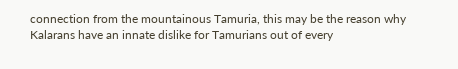connection from the mountainous Tamuria, this may be the reason why Kalarans have an innate dislike for Tamurians out of every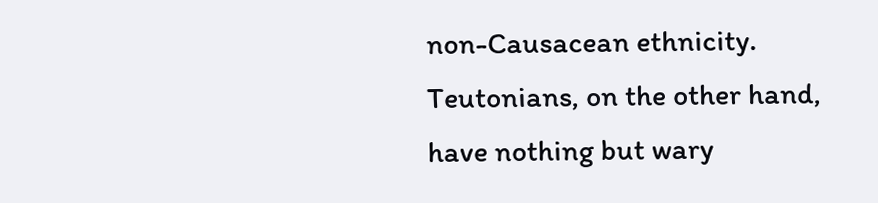non-Causacean ethnicity. Teutonians, on the other hand, have nothing but wary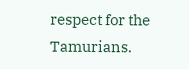respect for the Tamurians.